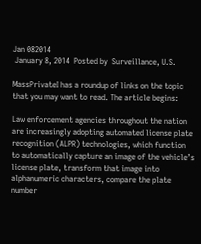Jan 082014
 January 8, 2014  Posted by  Surveillance, U.S.

MassPrivateI has a roundup of links on the topic that you may want to read. The article begins:

Law enforcement agencies throughout the nation are increasingly adopting automated license plate recognition (ALPR) technologies, which function to automatically capture an image of the vehicle’s license plate, transform that image into alphanumeric characters, compare the plate number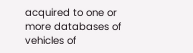acquired to one or more databases of vehicles of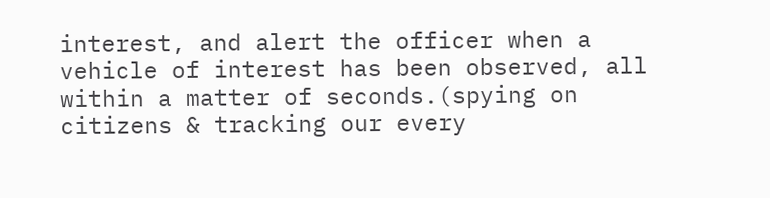interest, and alert the officer when a vehicle of interest has been observed, all within a matter of seconds.(spying on citizens & tracking our every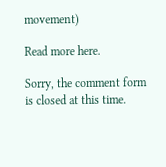movement)

Read more here.

Sorry, the comment form is closed at this time.